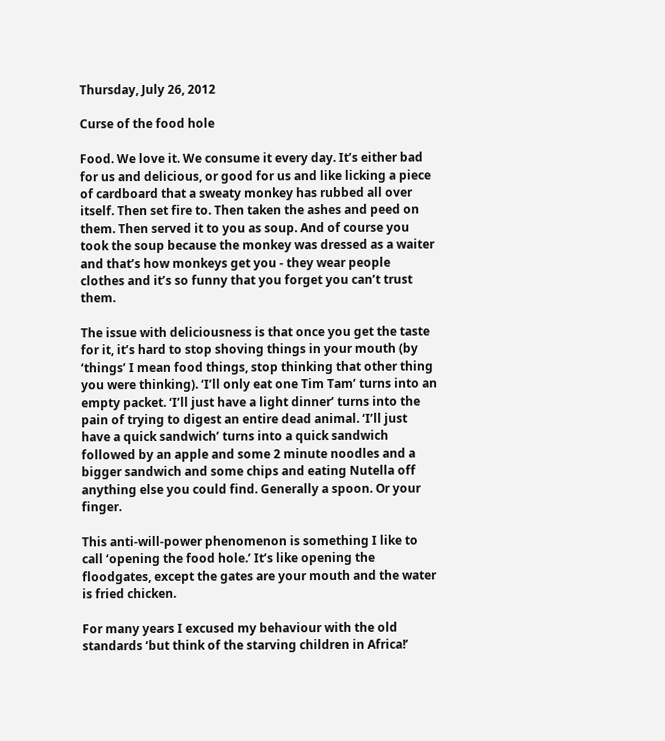Thursday, July 26, 2012

Curse of the food hole

Food. We love it. We consume it every day. It’s either bad for us and delicious, or good for us and like licking a piece of cardboard that a sweaty monkey has rubbed all over itself. Then set fire to. Then taken the ashes and peed on them. Then served it to you as soup. And of course you took the soup because the monkey was dressed as a waiter and that’s how monkeys get you - they wear people clothes and it’s so funny that you forget you can’t trust them.

The issue with deliciousness is that once you get the taste for it, it’s hard to stop shoving things in your mouth (by ‘things’ I mean food things, stop thinking that other thing you were thinking). ‘I’ll only eat one Tim Tam’ turns into an empty packet. ‘I’ll just have a light dinner’ turns into the pain of trying to digest an entire dead animal. ‘I’ll just have a quick sandwich’ turns into a quick sandwich followed by an apple and some 2 minute noodles and a bigger sandwich and some chips and eating Nutella off anything else you could find. Generally a spoon. Or your finger.

This anti-will-power phenomenon is something I like to call ‘opening the food hole.’ It’s like opening the floodgates, except the gates are your mouth and the water is fried chicken.

For many years I excused my behaviour with the old standards ‘but think of the starving children in Africa!’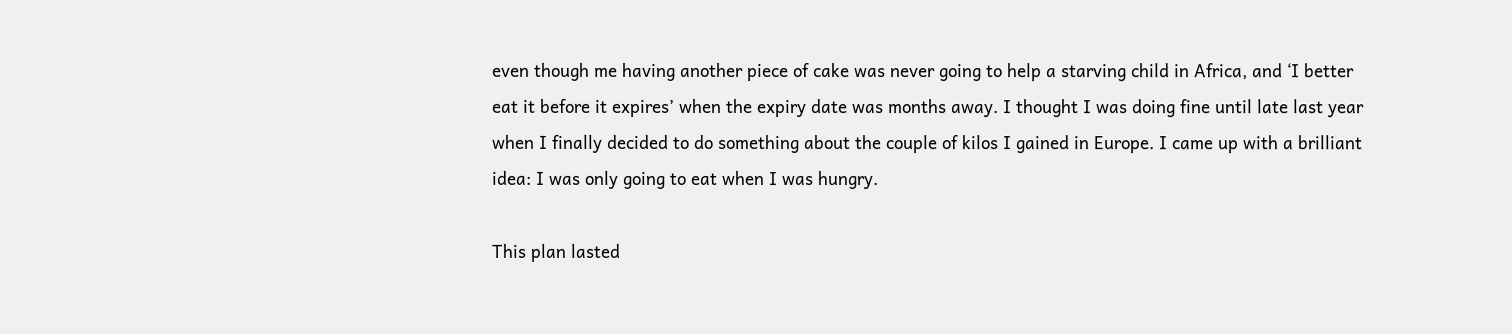even though me having another piece of cake was never going to help a starving child in Africa, and ‘I better eat it before it expires’ when the expiry date was months away. I thought I was doing fine until late last year when I finally decided to do something about the couple of kilos I gained in Europe. I came up with a brilliant idea: I was only going to eat when I was hungry.

This plan lasted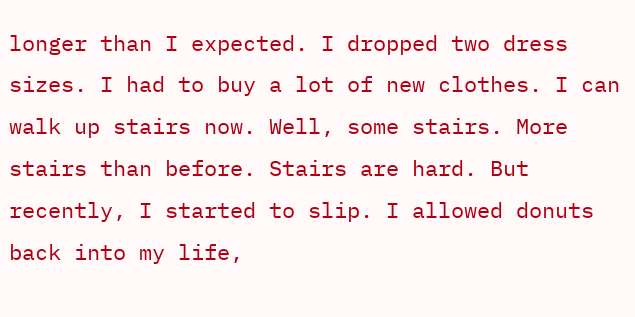longer than I expected. I dropped two dress sizes. I had to buy a lot of new clothes. I can walk up stairs now. Well, some stairs. More stairs than before. Stairs are hard. But recently, I started to slip. I allowed donuts back into my life,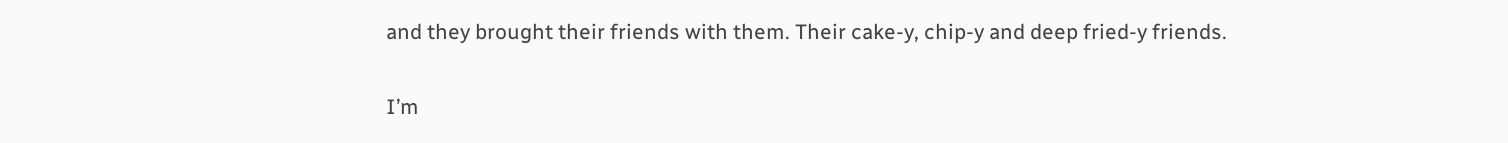and they brought their friends with them. Their cake-y, chip-y and deep fried-y friends.

I’m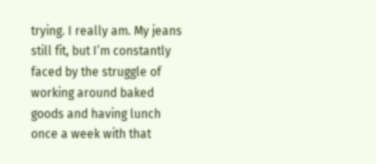trying. I really am. My jeans still fit, but I’m constantly faced by the struggle of working around baked goods and having lunch once a week with that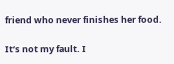friend who never finishes her food.

It’s not my fault. I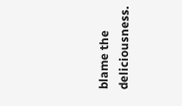blame the deliciousness.